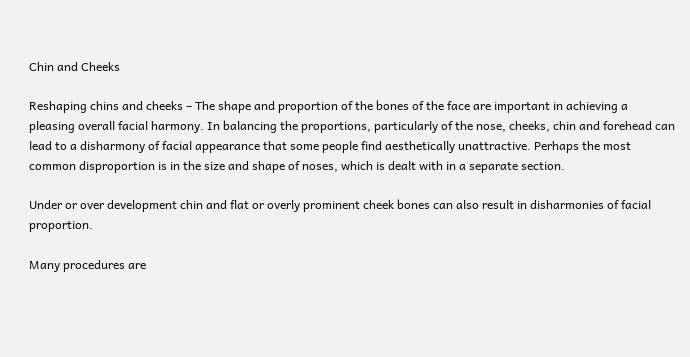Chin and Cheeks

Reshaping chins and cheeks – The shape and proportion of the bones of the face are important in achieving a pleasing overall facial harmony. In balancing the proportions, particularly of the nose, cheeks, chin and forehead can lead to a disharmony of facial appearance that some people find aesthetically unattractive. Perhaps the most common disproportion is in the size and shape of noses, which is dealt with in a separate section.

Under or over development chin and flat or overly prominent cheek bones can also result in disharmonies of facial proportion.

Many procedures are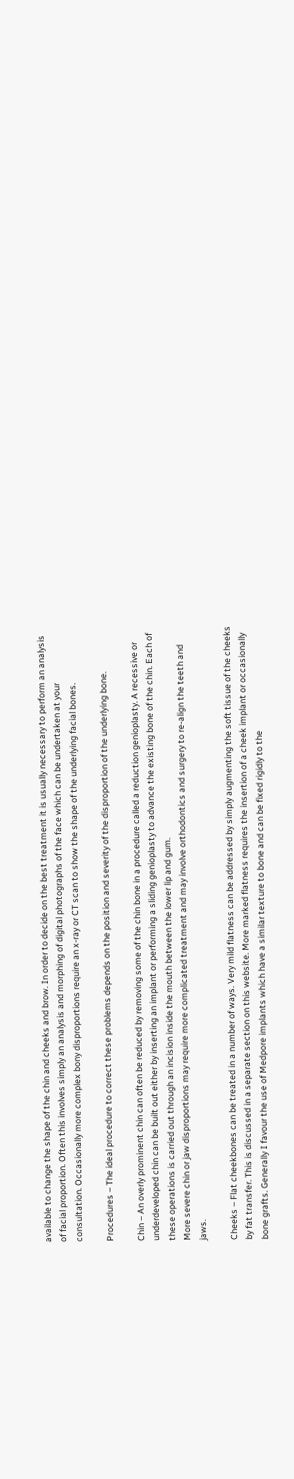available to change the shape of the chin and cheeks and brow. In order to decide on the best treatment it is usually necessary to perform an analysis of facial proportion. Often this involves simply an analysis and morphing of digital photographs of the face which can be undertaken at your consultation. Occasionally more complex bony disproportions require an x-ray or CT scan to show the shape of the underlying facial bones.

Procedures – The ideal procedure to correct these problems depends on the position and severity of the disproportion of the underlying bone.

Chin – An overly prominent chin can often be reduced by removing some of the chin bone in a procedure called a reduction genioplasty. A recessive or underdeveloped chin can be built out either by inserting an implant or performing a sliding genioplasty to advance the existing bone of the chin. Each of these operations is carried out through an incision inside the mouth between the lower lip and gum.
More severe chin or jaw disproportions may require more complicated treatment and may involve orthodontics and surgery to re-align the teeth and jaws.

Cheeks – Flat cheekbones can be treated in a number of ways. Very mild flatness can be addressed by simply augmenting the soft tissue of the cheeks by fat transfer. This is discussed in a separate section on this website. More marked flatness requires the insertion of a cheek implant or occasionally bone grafts. Generally I favour the use of Medpore implants which have a similar texture to bone and can be fixed rigidly to the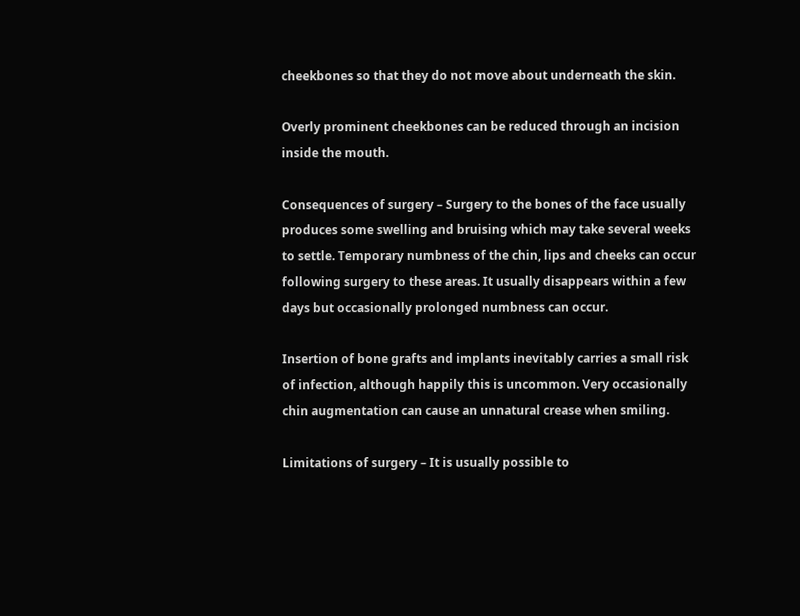cheekbones so that they do not move about underneath the skin.

Overly prominent cheekbones can be reduced through an incision inside the mouth.

Consequences of surgery – Surgery to the bones of the face usually produces some swelling and bruising which may take several weeks to settle. Temporary numbness of the chin, lips and cheeks can occur following surgery to these areas. It usually disappears within a few days but occasionally prolonged numbness can occur.

Insertion of bone grafts and implants inevitably carries a small risk of infection, although happily this is uncommon. Very occasionally chin augmentation can cause an unnatural crease when smiling.

Limitations of surgery – It is usually possible to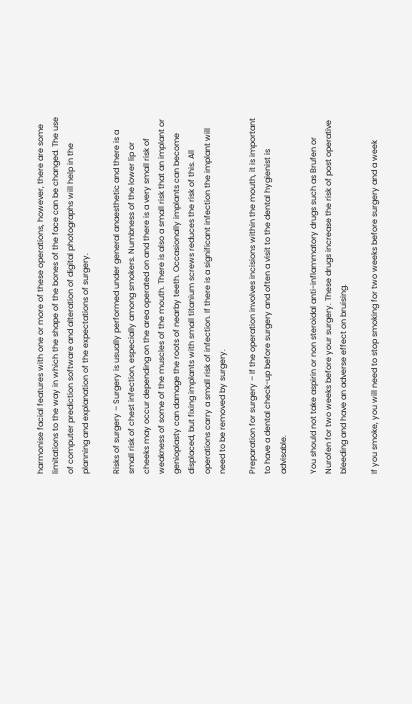harmonise facial features with one or more of these operations, however, there are some limitations to the way in which the shape of the bones of the face can be changed. The use of computer prediction software and alteration of digital photographs will help in the planning and explanation of the expectations of surgery.

Risks of surgery – Surgery is usually performed under general anaesthetic and there is a small risk of chest infection, especially among smokers. Numbness of the lower lip or cheeks may occur depending on the area operated on and there is a very small risk of weakness of some of the muscles of the mouth. There is also a small risk that an implant or genioplasty can damage the roots of nearby teeth. Occasionally implants can become displaced, but fixing implants with small titanium screws reduces the risk of this. All operations carry a small risk of infection. If there is a significant infection the implant will need to be removed by surgery.

Preparation for surgery – If the operation involves incisions within the mouth, it is important to have a dental check-up before surgery and often a visit to the dental hygienist is advisable.

You should not take aspirin or non steroidal anti-inflammatory drugs such as Brufen or Nurofen for two weeks before your surgery. These drugs increase the risk of post operative bleeding and have an adverse effect on bruising.

If you smoke, you will need to stop smoking for two weeks before surgery and a week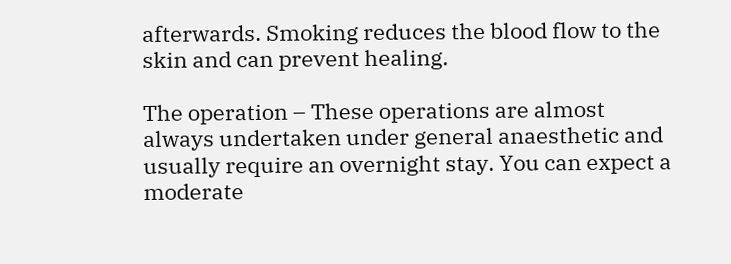afterwards. Smoking reduces the blood flow to the skin and can prevent healing.

The operation – These operations are almost always undertaken under general anaesthetic and usually require an overnight stay. You can expect a moderate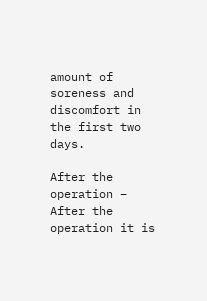amount of soreness and discomfort in the first two days.

After the operation – After the operation it is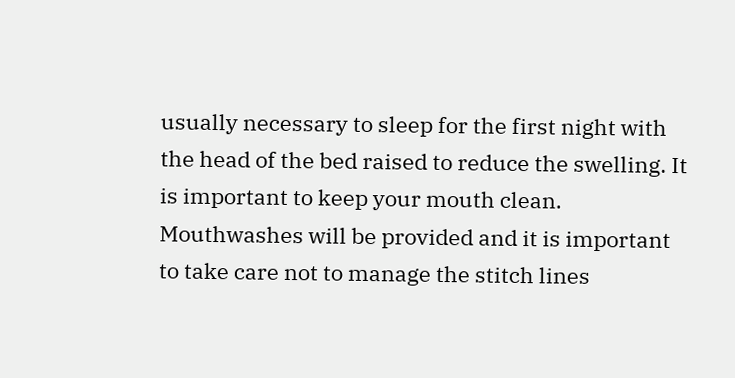usually necessary to sleep for the first night with the head of the bed raised to reduce the swelling. It is important to keep your mouth clean. Mouthwashes will be provided and it is important to take care not to manage the stitch lines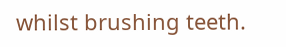whilst brushing teeth.